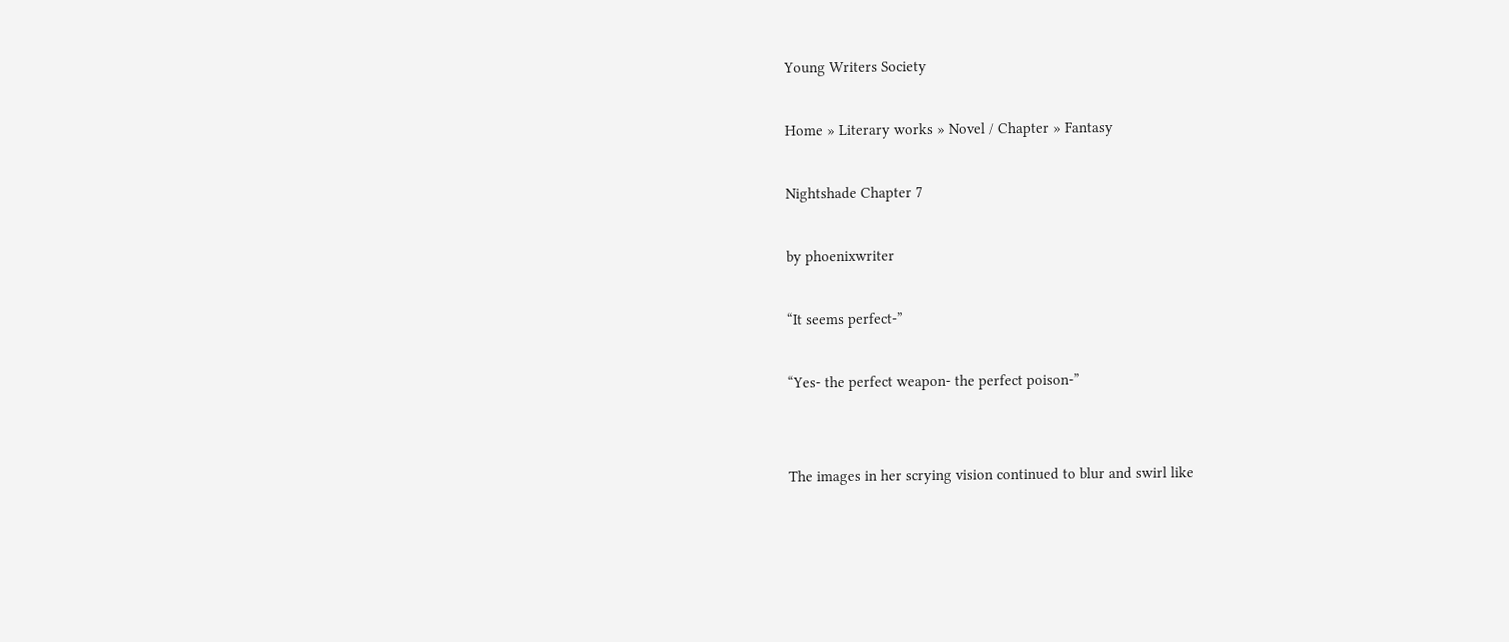Young Writers Society

Home » Literary works » Novel / Chapter » Fantasy

Nightshade Chapter 7

by phoenixwriter

“It seems perfect-”

“Yes- the perfect weapon- the perfect poison-”


The images in her scrying vision continued to blur and swirl like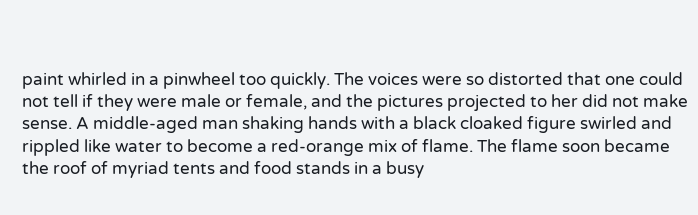paint whirled in a pinwheel too quickly. The voices were so distorted that one could not tell if they were male or female, and the pictures projected to her did not make sense. A middle-aged man shaking hands with a black cloaked figure swirled and rippled like water to become a red-orange mix of flame. The flame soon became the roof of myriad tents and food stands in a busy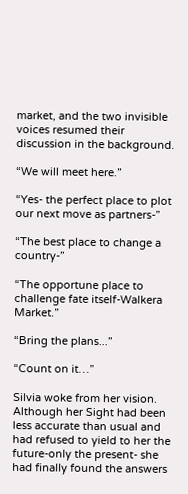market, and the two invisible voices resumed their discussion in the background.

“We will meet here.”

“Yes- the perfect place to plot our next move as partners-”

“The best place to change a country-”

“The opportune place to challenge fate itself-Walkera Market.”

“Bring the plans...”

“Count on it…”

Silvia woke from her vision. Although her Sight had been less accurate than usual and had refused to yield to her the future-only the present- she had finally found the answers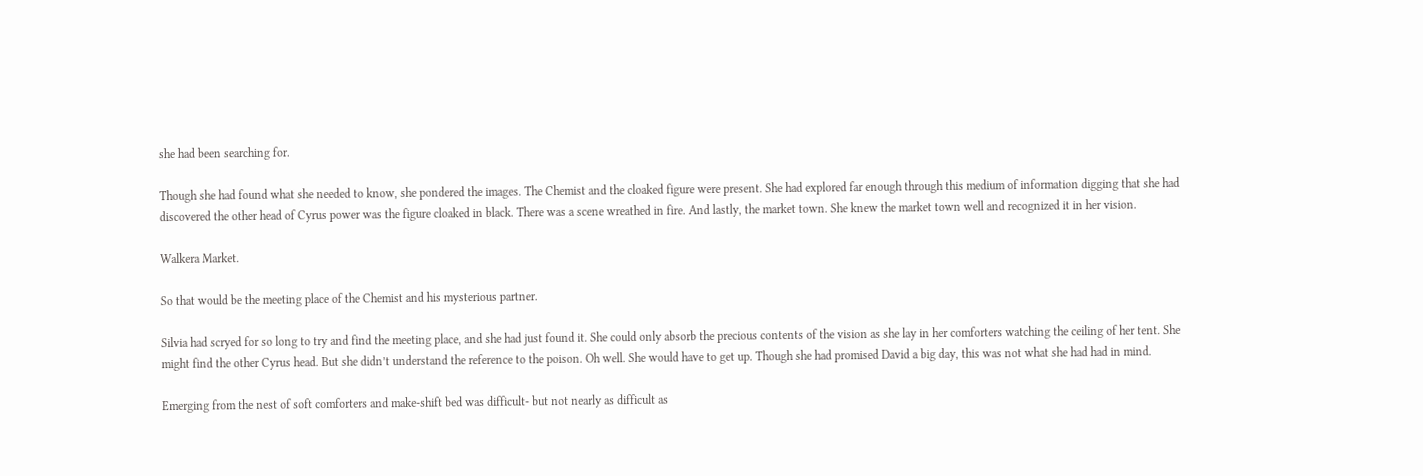she had been searching for.

Though she had found what she needed to know, she pondered the images. The Chemist and the cloaked figure were present. She had explored far enough through this medium of information digging that she had discovered the other head of Cyrus power was the figure cloaked in black. There was a scene wreathed in fire. And lastly, the market town. She knew the market town well and recognized it in her vision.

Walkera Market.

So that would be the meeting place of the Chemist and his mysterious partner.

Silvia had scryed for so long to try and find the meeting place, and she had just found it. She could only absorb the precious contents of the vision as she lay in her comforters watching the ceiling of her tent. She might find the other Cyrus head. But she didn’t understand the reference to the poison. Oh well. She would have to get up. Though she had promised David a big day, this was not what she had had in mind.

Emerging from the nest of soft comforters and make-shift bed was difficult- but not nearly as difficult as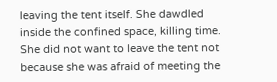leaving the tent itself. She dawdled inside the confined space, killing time. She did not want to leave the tent not because she was afraid of meeting the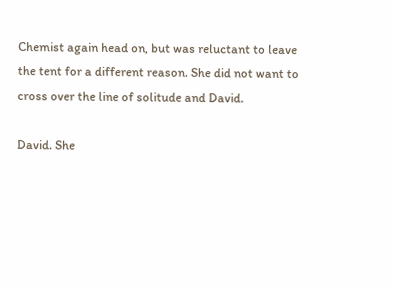Chemist again head on, but was reluctant to leave the tent for a different reason. She did not want to cross over the line of solitude and David.

David. She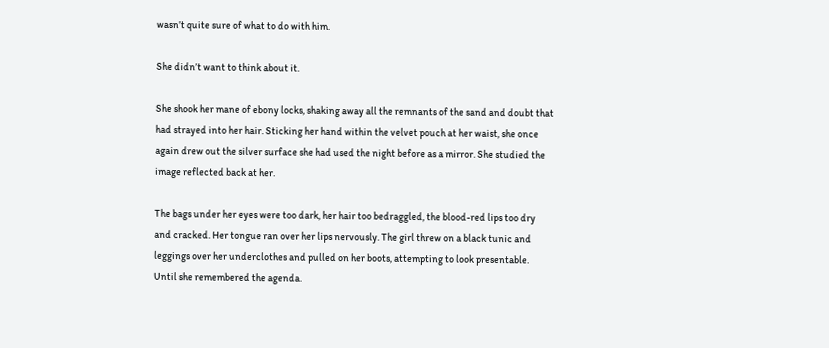wasn’t quite sure of what to do with him.

She didn’t want to think about it.

She shook her mane of ebony locks, shaking away all the remnants of the sand and doubt that had strayed into her hair. Sticking her hand within the velvet pouch at her waist, she once again drew out the silver surface she had used the night before as a mirror. She studied the image reflected back at her.

The bags under her eyes were too dark, her hair too bedraggled, the blood-red lips too dry and cracked. Her tongue ran over her lips nervously. The girl threw on a black tunic and leggings over her underclothes and pulled on her boots, attempting to look presentable. Until she remembered the agenda.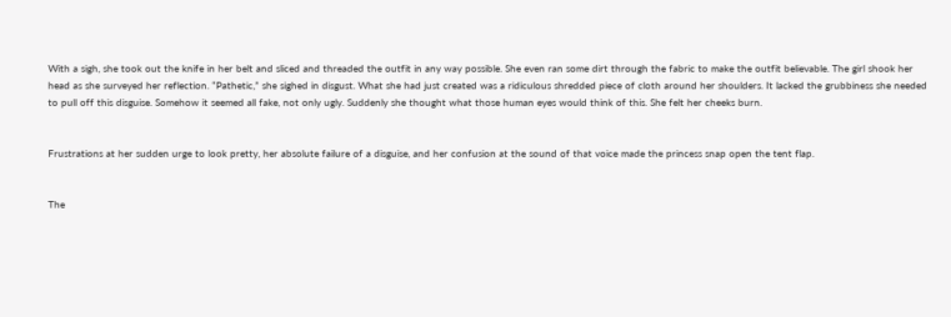With a sigh, she took out the knife in her belt and sliced and threaded the outfit in any way possible. She even ran some dirt through the fabric to make the outfit believable. The girl shook her head as she surveyed her reflection. “Pathetic,” she sighed in disgust. What she had just created was a ridiculous shredded piece of cloth around her shoulders. It lacked the grubbiness she needed to pull off this disguise. Somehow it seemed all fake, not only ugly. Suddenly she thought what those human eyes would think of this. She felt her cheeks burn.


Frustrations at her sudden urge to look pretty, her absolute failure of a disguise, and her confusion at the sound of that voice made the princess snap open the tent flap.


The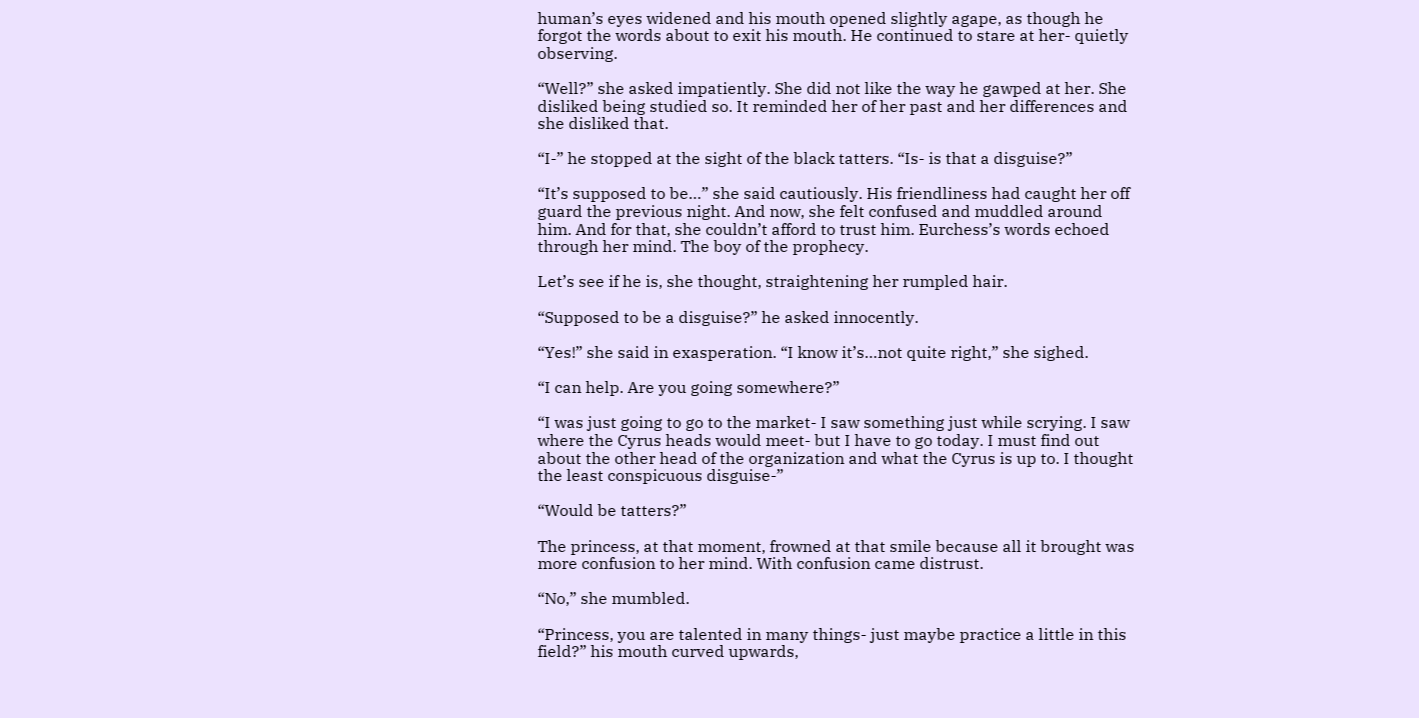human’s eyes widened and his mouth opened slightly agape, as though he forgot the words about to exit his mouth. He continued to stare at her- quietly observing.

“Well?” she asked impatiently. She did not like the way he gawped at her. She disliked being studied so. It reminded her of her past and her differences and she disliked that.

“I-” he stopped at the sight of the black tatters. “Is- is that a disguise?”

“It’s supposed to be…” she said cautiously. His friendliness had caught her off guard the previous night. And now, she felt confused and muddled around him. And for that, she couldn’t afford to trust him. Eurchess’s words echoed through her mind. The boy of the prophecy.

Let’s see if he is, she thought, straightening her rumpled hair.

“Supposed to be a disguise?” he asked innocently.

“Yes!” she said in exasperation. “I know it’s…not quite right,” she sighed.

“I can help. Are you going somewhere?”

“I was just going to go to the market- I saw something just while scrying. I saw where the Cyrus heads would meet- but I have to go today. I must find out about the other head of the organization and what the Cyrus is up to. I thought the least conspicuous disguise-”

“Would be tatters?”

The princess, at that moment, frowned at that smile because all it brought was more confusion to her mind. With confusion came distrust.

“No,” she mumbled.

“Princess, you are talented in many things- just maybe practice a little in this field?” his mouth curved upwards,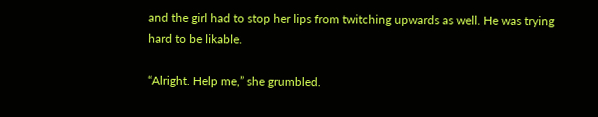and the girl had to stop her lips from twitching upwards as well. He was trying hard to be likable.

“Alright. Help me,” she grumbled.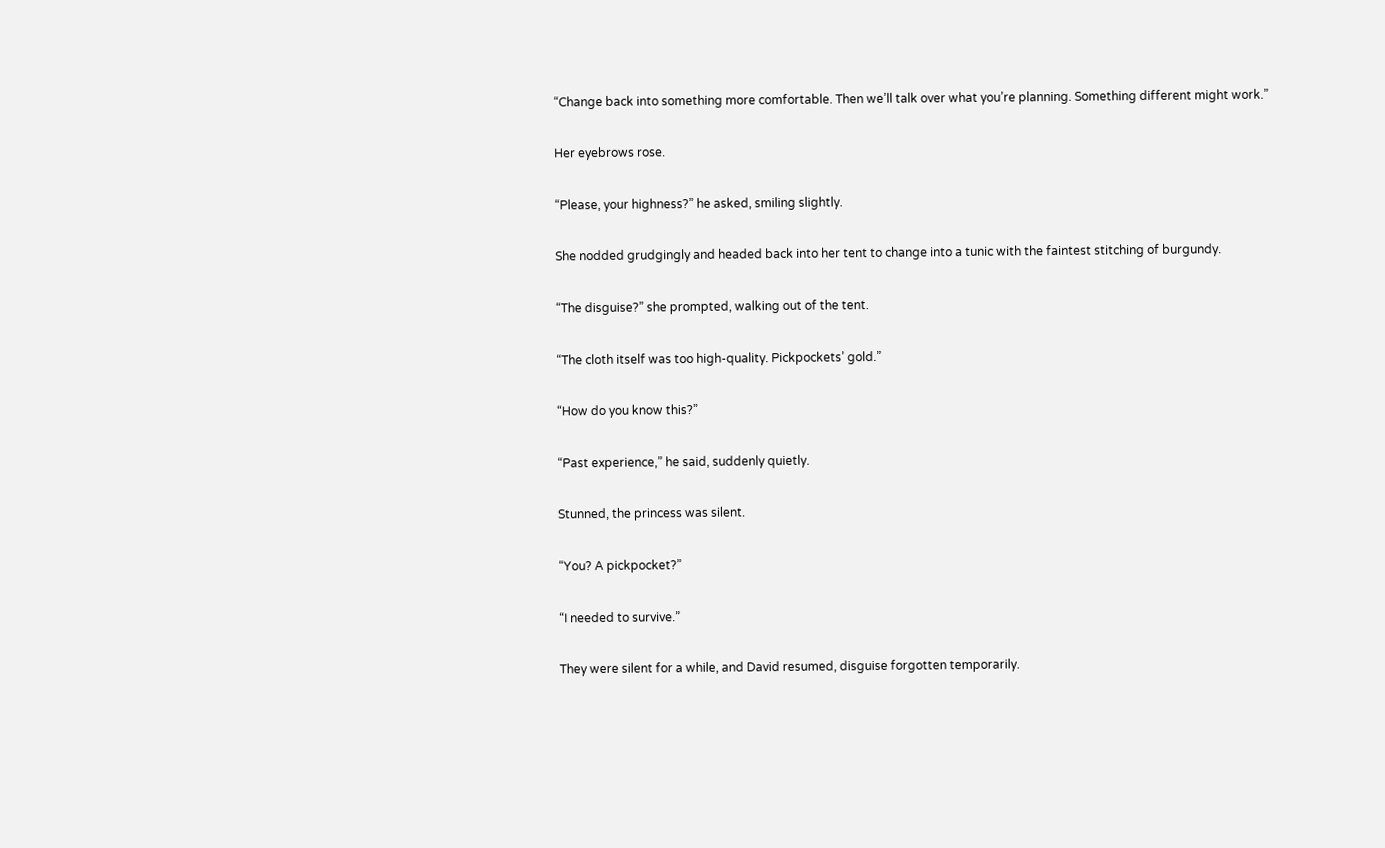“Change back into something more comfortable. Then we’ll talk over what you’re planning. Something different might work.”

Her eyebrows rose.

“Please, your highness?” he asked, smiling slightly.

She nodded grudgingly and headed back into her tent to change into a tunic with the faintest stitching of burgundy.

“The disguise?” she prompted, walking out of the tent.

“The cloth itself was too high-quality. Pickpockets’ gold.”

“How do you know this?”

“Past experience,” he said, suddenly quietly.

Stunned, the princess was silent.

“You? A pickpocket?”

“I needed to survive.”

They were silent for a while, and David resumed, disguise forgotten temporarily.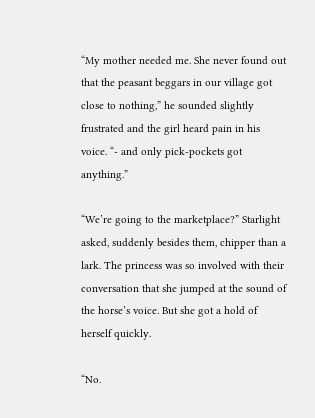“My mother needed me. She never found out that the peasant beggars in our village got close to nothing,” he sounded slightly frustrated and the girl heard pain in his voice. “- and only pick-pockets got anything.”

“We’re going to the marketplace?” Starlight asked, suddenly besides them, chipper than a lark. The princess was so involved with their conversation that she jumped at the sound of the horse’s voice. But she got a hold of herself quickly.

“No.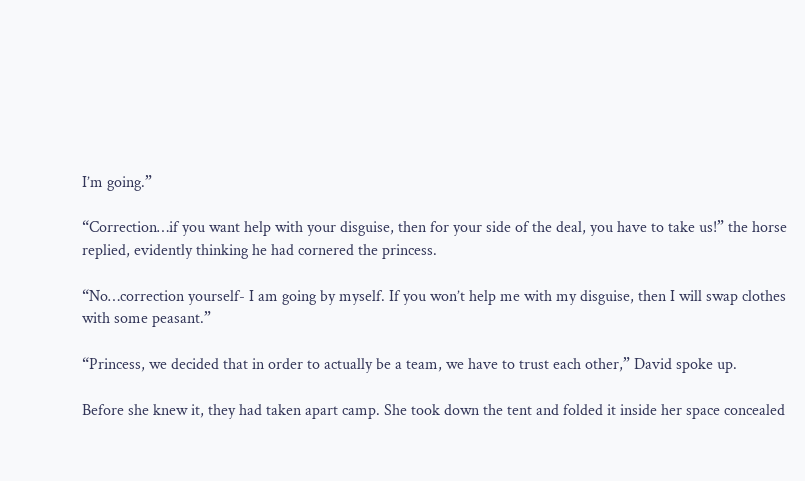I’m going.”

“Correction…if you want help with your disguise, then for your side of the deal, you have to take us!” the horse replied, evidently thinking he had cornered the princess.

“No…correction yourself- I am going by myself. If you won’t help me with my disguise, then I will swap clothes with some peasant.”

“Princess, we decided that in order to actually be a team, we have to trust each other,” David spoke up.

Before she knew it, they had taken apart camp. She took down the tent and folded it inside her space concealed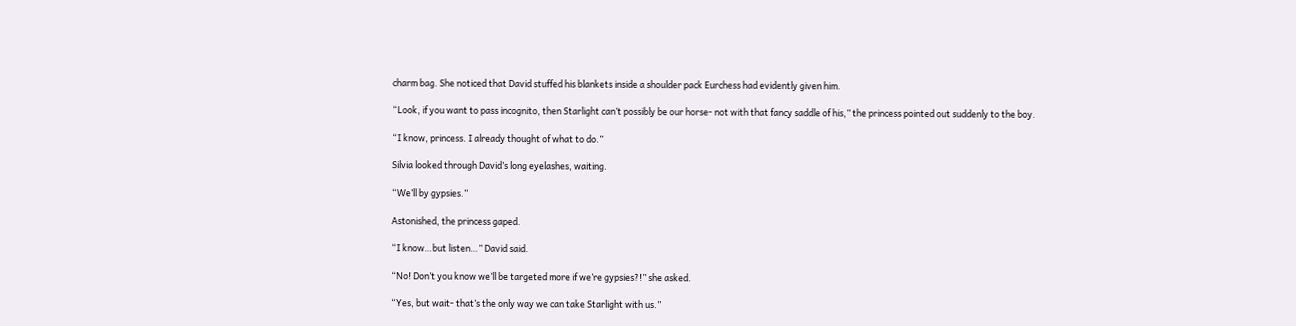charm bag. She noticed that David stuffed his blankets inside a shoulder pack Eurchess had evidently given him.

“Look, if you want to pass incognito, then Starlight can’t possibly be our horse- not with that fancy saddle of his,” the princess pointed out suddenly to the boy.

“I know, princess. I already thought of what to do.”

Silvia looked through David’s long eyelashes, waiting.

“We’ll by gypsies.”

Astonished, the princess gaped.

“I know…but listen…” David said.

“No! Don’t you know we’ll be targeted more if we’re gypsies?!” she asked.

“Yes, but wait- that’s the only way we can take Starlight with us.”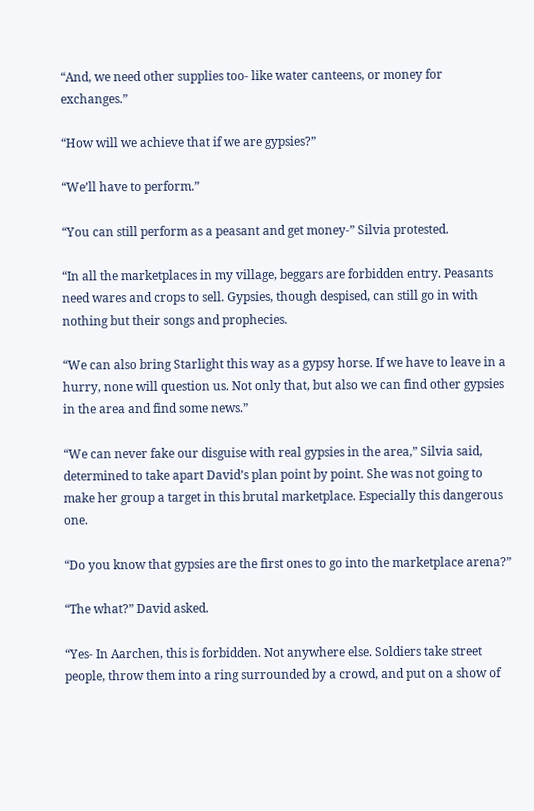“And, we need other supplies too- like water canteens, or money for exchanges.”

“How will we achieve that if we are gypsies?”

“We’ll have to perform.”

“You can still perform as a peasant and get money-” Silvia protested.

“In all the marketplaces in my village, beggars are forbidden entry. Peasants need wares and crops to sell. Gypsies, though despised, can still go in with nothing but their songs and prophecies.

“We can also bring Starlight this way as a gypsy horse. If we have to leave in a hurry, none will question us. Not only that, but also we can find other gypsies in the area and find some news.”

“We can never fake our disguise with real gypsies in the area,” Silvia said, determined to take apart David’s plan point by point. She was not going to make her group a target in this brutal marketplace. Especially this dangerous one.

“Do you know that gypsies are the first ones to go into the marketplace arena?”

“The what?” David asked.

“Yes- In Aarchen, this is forbidden. Not anywhere else. Soldiers take street people, throw them into a ring surrounded by a crowd, and put on a show of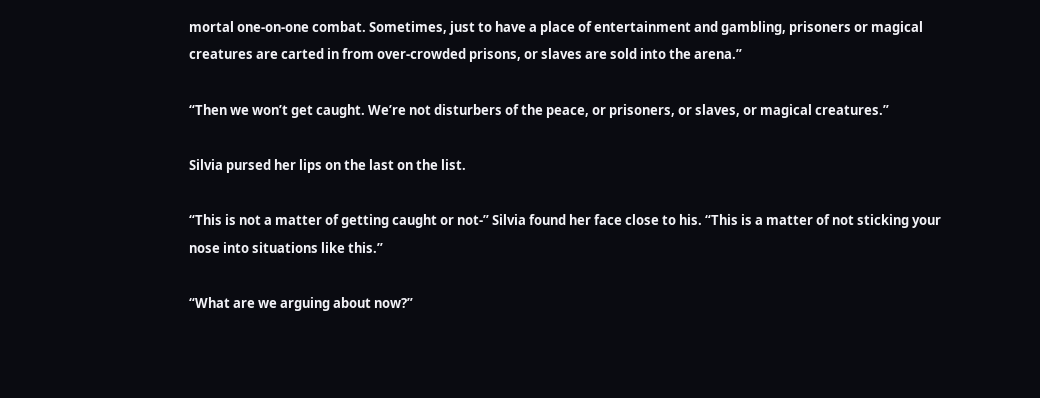mortal one-on-one combat. Sometimes, just to have a place of entertainment and gambling, prisoners or magical creatures are carted in from over-crowded prisons, or slaves are sold into the arena.”

“Then we won’t get caught. We’re not disturbers of the peace, or prisoners, or slaves, or magical creatures.”

Silvia pursed her lips on the last on the list.

“This is not a matter of getting caught or not-” Silvia found her face close to his. “This is a matter of not sticking your nose into situations like this.”

“What are we arguing about now?”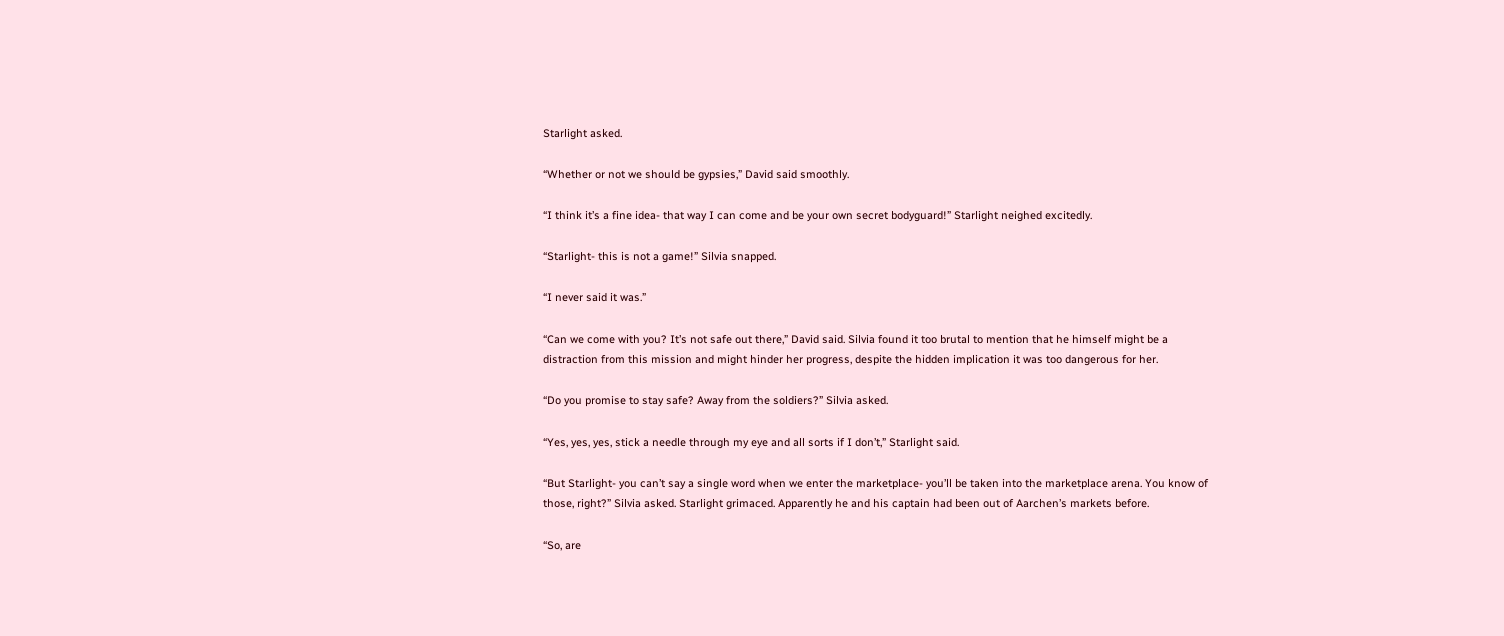Starlight asked.

“Whether or not we should be gypsies,” David said smoothly.

“I think it’s a fine idea- that way I can come and be your own secret bodyguard!” Starlight neighed excitedly.

“Starlight- this is not a game!” Silvia snapped.

“I never said it was.”

“Can we come with you? It’s not safe out there,” David said. Silvia found it too brutal to mention that he himself might be a distraction from this mission and might hinder her progress, despite the hidden implication it was too dangerous for her.

“Do you promise to stay safe? Away from the soldiers?” Silvia asked.

“Yes, yes, yes, stick a needle through my eye and all sorts if I don’t,” Starlight said.

“But Starlight- you can’t say a single word when we enter the marketplace- you’ll be taken into the marketplace arena. You know of those, right?” Silvia asked. Starlight grimaced. Apparently he and his captain had been out of Aarchen’s markets before.

“So, are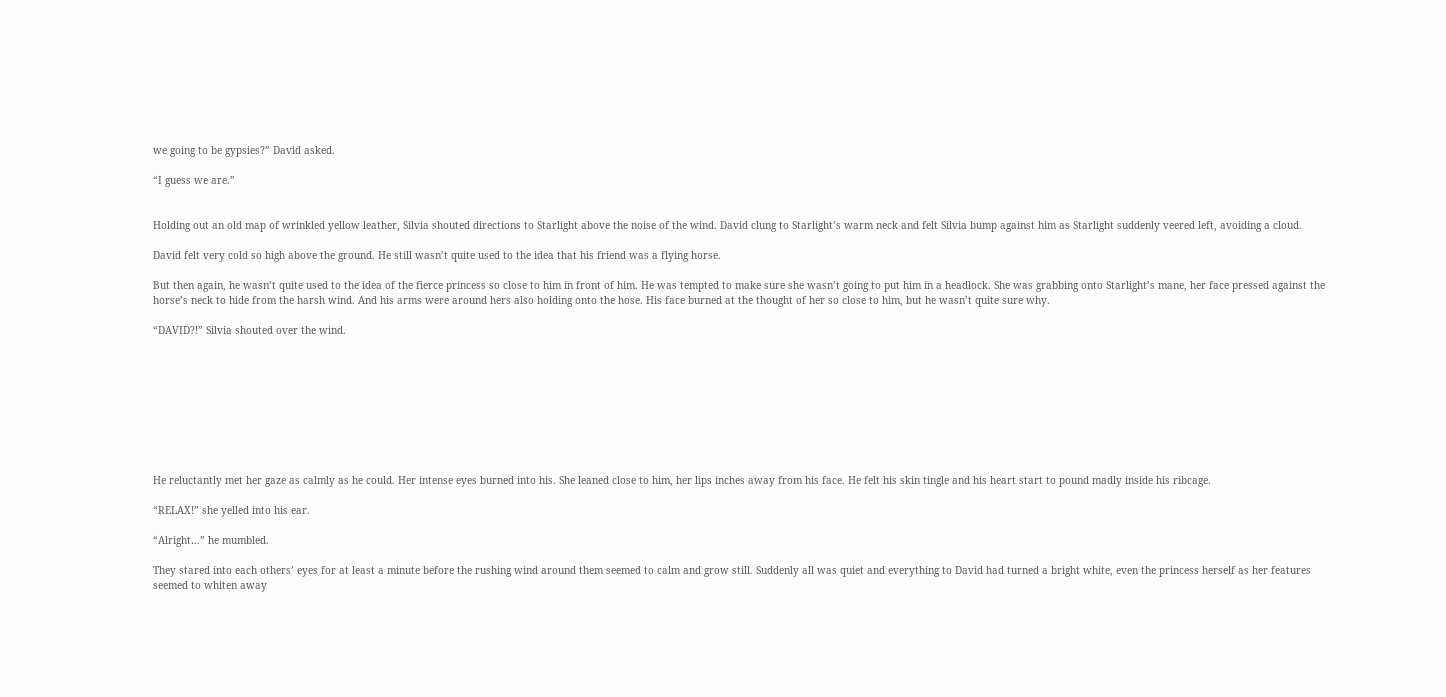we going to be gypsies?” David asked.

“I guess we are.”


Holding out an old map of wrinkled yellow leather, Silvia shouted directions to Starlight above the noise of the wind. David clung to Starlight’s warm neck and felt Silvia bump against him as Starlight suddenly veered left, avoiding a cloud.

David felt very cold so high above the ground. He still wasn’t quite used to the idea that his friend was a flying horse.

But then again, he wasn’t quite used to the idea of the fierce princess so close to him in front of him. He was tempted to make sure she wasn’t going to put him in a headlock. She was grabbing onto Starlight’s mane, her face pressed against the horse’s neck to hide from the harsh wind. And his arms were around hers also holding onto the hose. His face burned at the thought of her so close to him, but he wasn’t quite sure why.

“DAVID?!” Silvia shouted over the wind.









He reluctantly met her gaze as calmly as he could. Her intense eyes burned into his. She leaned close to him, her lips inches away from his face. He felt his skin tingle and his heart start to pound madly inside his ribcage.

“RELAX!” she yelled into his ear.

“Alright…” he mumbled.

They stared into each others’ eyes for at least a minute before the rushing wind around them seemed to calm and grow still. Suddenly all was quiet and everything to David had turned a bright white, even the princess herself as her features seemed to whiten away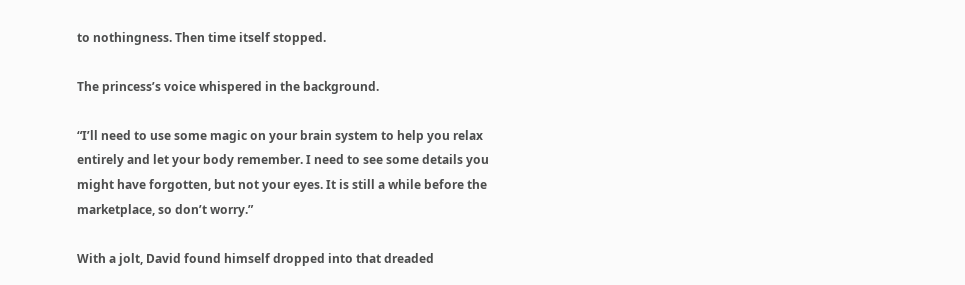to nothingness. Then time itself stopped.

The princess’s voice whispered in the background.

“I’ll need to use some magic on your brain system to help you relax entirely and let your body remember. I need to see some details you might have forgotten, but not your eyes. It is still a while before the marketplace, so don’t worry.”

With a jolt, David found himself dropped into that dreaded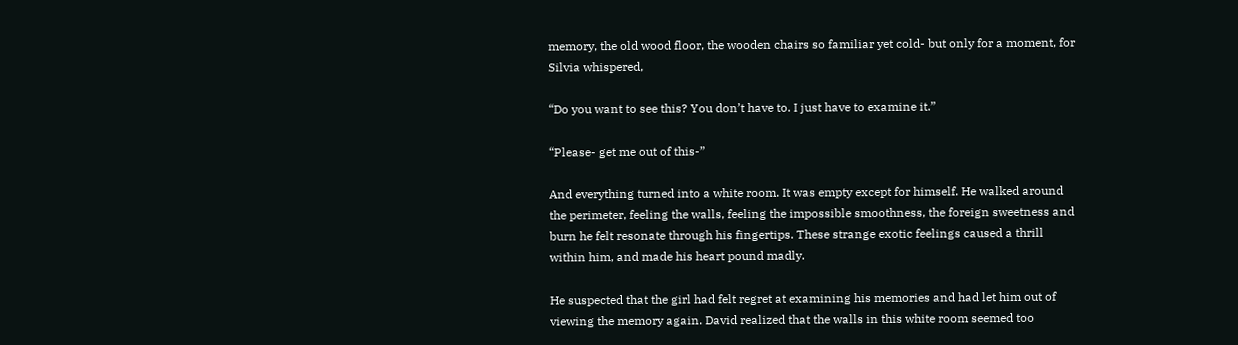memory, the old wood floor, the wooden chairs so familiar yet cold- but only for a moment, for Silvia whispered,

“Do you want to see this? You don’t have to. I just have to examine it.”

“Please- get me out of this-”

And everything turned into a white room. It was empty except for himself. He walked around the perimeter, feeling the walls, feeling the impossible smoothness, the foreign sweetness and burn he felt resonate through his fingertips. These strange exotic feelings caused a thrill within him, and made his heart pound madly.

He suspected that the girl had felt regret at examining his memories and had let him out of viewing the memory again. David realized that the walls in this white room seemed too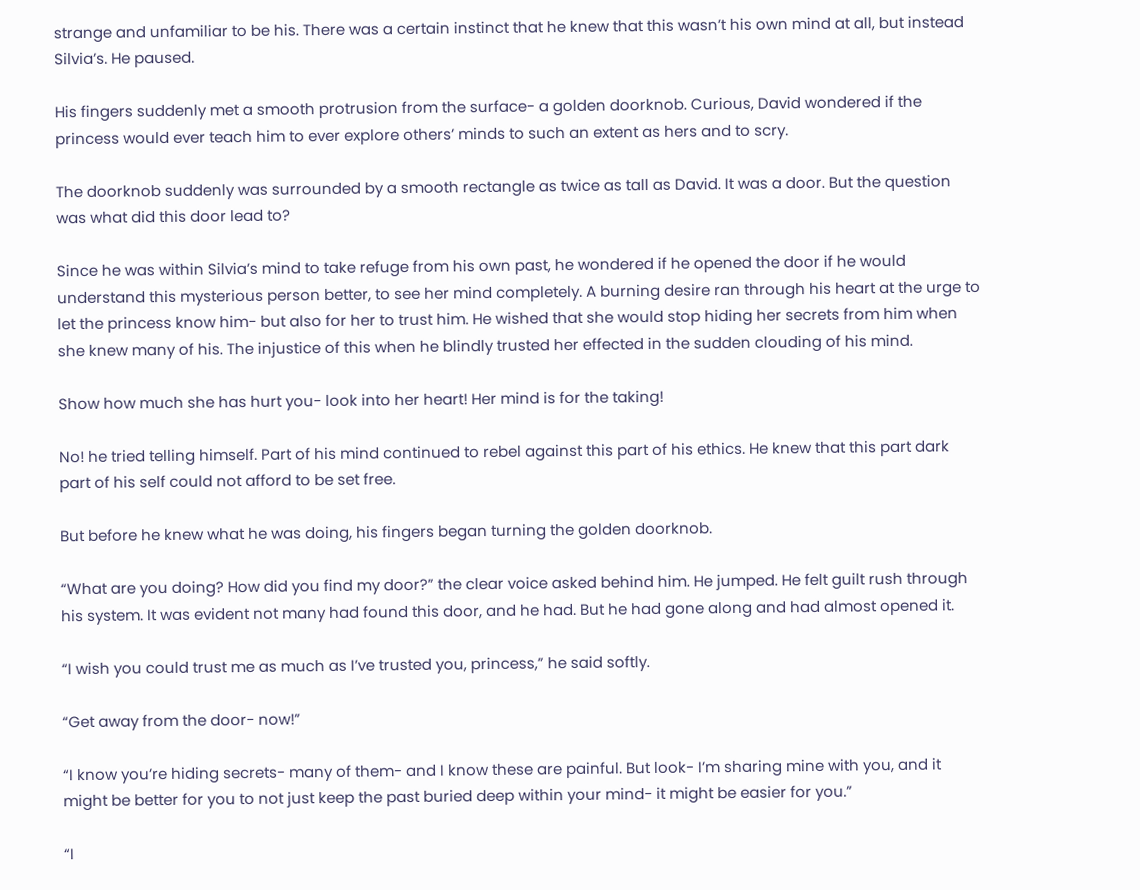strange and unfamiliar to be his. There was a certain instinct that he knew that this wasn’t his own mind at all, but instead Silvia’s. He paused.

His fingers suddenly met a smooth protrusion from the surface- a golden doorknob. Curious, David wondered if the princess would ever teach him to ever explore others’ minds to such an extent as hers and to scry.

The doorknob suddenly was surrounded by a smooth rectangle as twice as tall as David. It was a door. But the question was what did this door lead to?

Since he was within Silvia’s mind to take refuge from his own past, he wondered if he opened the door if he would understand this mysterious person better, to see her mind completely. A burning desire ran through his heart at the urge to let the princess know him- but also for her to trust him. He wished that she would stop hiding her secrets from him when she knew many of his. The injustice of this when he blindly trusted her effected in the sudden clouding of his mind.

Show how much she has hurt you- look into her heart! Her mind is for the taking!

No! he tried telling himself. Part of his mind continued to rebel against this part of his ethics. He knew that this part dark part of his self could not afford to be set free.

But before he knew what he was doing, his fingers began turning the golden doorknob.

“What are you doing? How did you find my door?” the clear voice asked behind him. He jumped. He felt guilt rush through his system. It was evident not many had found this door, and he had. But he had gone along and had almost opened it.

“I wish you could trust me as much as I’ve trusted you, princess,” he said softly.

“Get away from the door- now!”

“I know you’re hiding secrets- many of them- and I know these are painful. But look- I’m sharing mine with you, and it might be better for you to not just keep the past buried deep within your mind- it might be easier for you.”

“I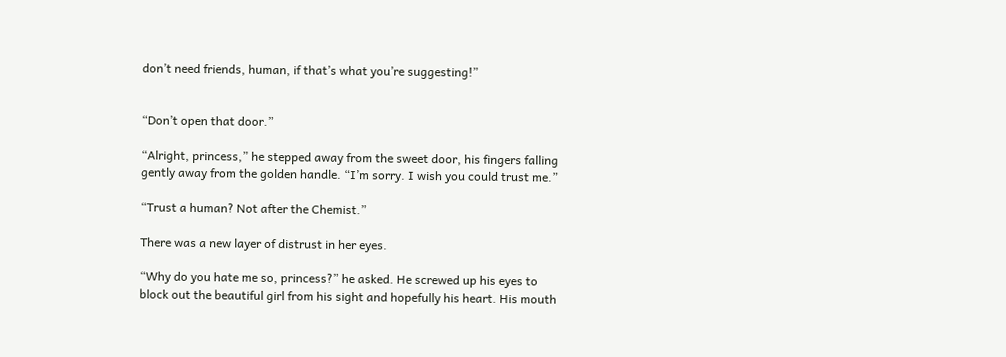don’t need friends, human, if that’s what you’re suggesting!”


“Don’t open that door.”

“Alright, princess,” he stepped away from the sweet door, his fingers falling gently away from the golden handle. “I’m sorry. I wish you could trust me.”

“Trust a human? Not after the Chemist.”

There was a new layer of distrust in her eyes.

“Why do you hate me so, princess?” he asked. He screwed up his eyes to block out the beautiful girl from his sight and hopefully his heart. His mouth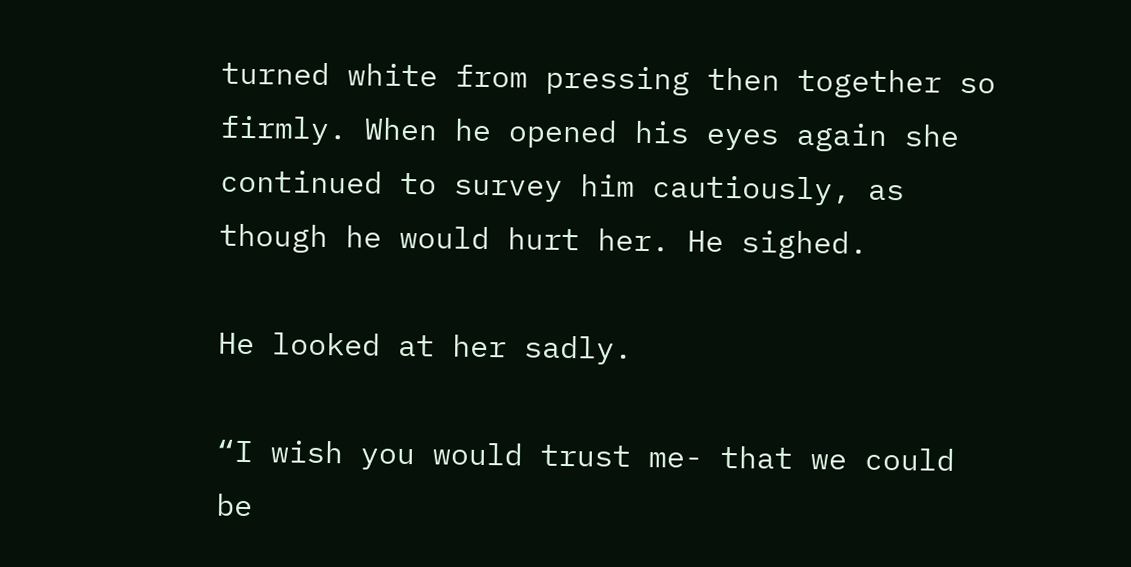turned white from pressing then together so firmly. When he opened his eyes again she continued to survey him cautiously, as though he would hurt her. He sighed.

He looked at her sadly.

“I wish you would trust me- that we could be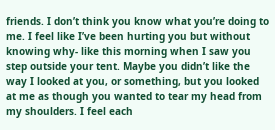friends. I don’t think you know what you’re doing to me. I feel like I’ve been hurting you but without knowing why- like this morning when I saw you step outside your tent. Maybe you didn’t like the way I looked at you, or something, but you looked at me as though you wanted to tear my head from my shoulders. I feel each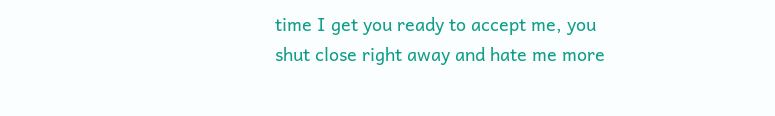time I get you ready to accept me, you shut close right away and hate me more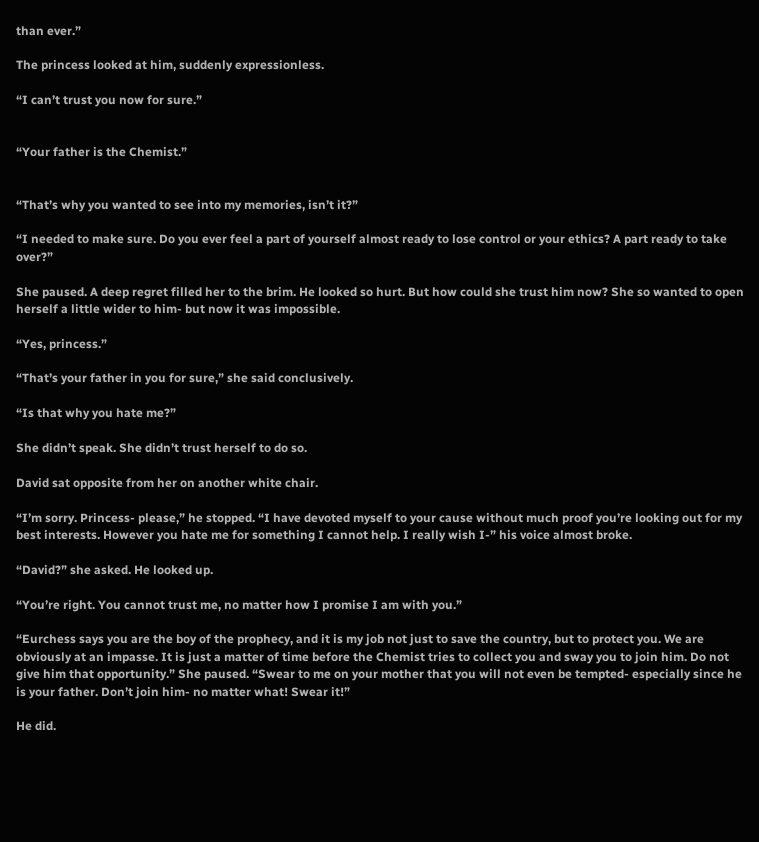than ever.”

The princess looked at him, suddenly expressionless.

“I can’t trust you now for sure.”


“Your father is the Chemist.”


“That’s why you wanted to see into my memories, isn’t it?”

“I needed to make sure. Do you ever feel a part of yourself almost ready to lose control or your ethics? A part ready to take over?”

She paused. A deep regret filled her to the brim. He looked so hurt. But how could she trust him now? She so wanted to open herself a little wider to him- but now it was impossible.

“Yes, princess.”

“That’s your father in you for sure,” she said conclusively.

“Is that why you hate me?”

She didn’t speak. She didn’t trust herself to do so.

David sat opposite from her on another white chair.

“I’m sorry. Princess- please,” he stopped. “I have devoted myself to your cause without much proof you’re looking out for my best interests. However you hate me for something I cannot help. I really wish I-” his voice almost broke.

“David?” she asked. He looked up.

“You’re right. You cannot trust me, no matter how I promise I am with you.”

“Eurchess says you are the boy of the prophecy, and it is my job not just to save the country, but to protect you. We are obviously at an impasse. It is just a matter of time before the Chemist tries to collect you and sway you to join him. Do not give him that opportunity.” She paused. “Swear to me on your mother that you will not even be tempted- especially since he is your father. Don’t join him- no matter what! Swear it!”

He did.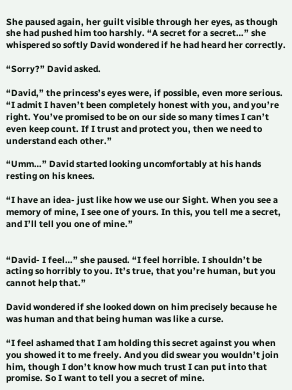She paused again, her guilt visible through her eyes, as though she had pushed him too harshly. “A secret for a secret…” she whispered so softly David wondered if he had heard her correctly.

“Sorry?” David asked.

“David,” the princess’s eyes were, if possible, even more serious. “I admit I haven’t been completely honest with you, and you’re right. You’ve promised to be on our side so many times I can’t even keep count. If I trust and protect you, then we need to understand each other.”

“Umm…” David started looking uncomfortably at his hands resting on his knees.

“I have an idea- just like how we use our Sight. When you see a memory of mine, I see one of yours. In this, you tell me a secret, and I’ll tell you one of mine.”


“David- I feel…” she paused. “I feel horrible. I shouldn’t be acting so horribly to you. It’s true, that you’re human, but you cannot help that.”

David wondered if she looked down on him precisely because he was human and that being human was like a curse.

“I feel ashamed that I am holding this secret against you when you showed it to me freely. And you did swear you wouldn’t join him, though I don’t know how much trust I can put into that promise. So I want to tell you a secret of mine.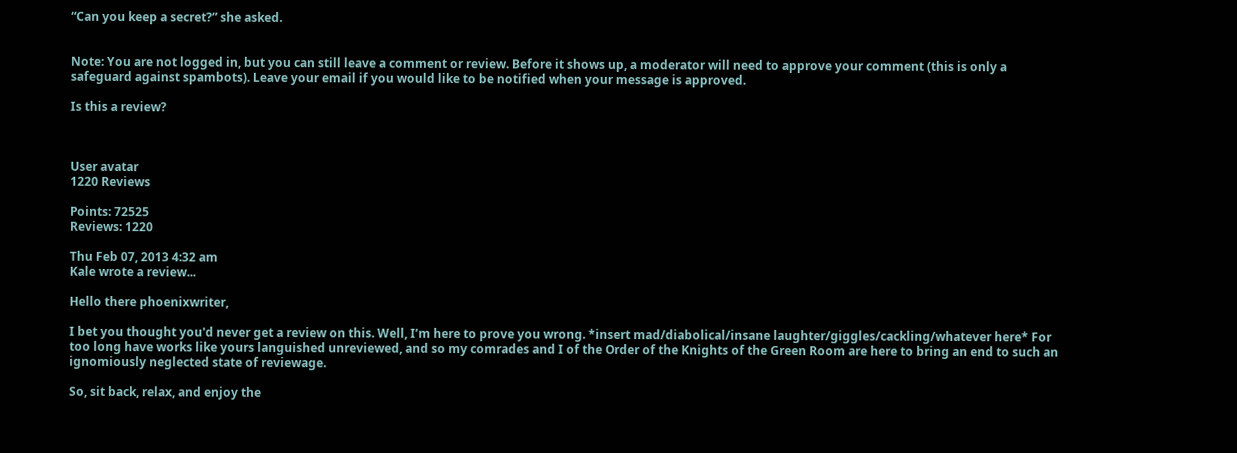“Can you keep a secret?” she asked.


Note: You are not logged in, but you can still leave a comment or review. Before it shows up, a moderator will need to approve your comment (this is only a safeguard against spambots). Leave your email if you would like to be notified when your message is approved.

Is this a review?



User avatar
1220 Reviews

Points: 72525
Reviews: 1220

Thu Feb 07, 2013 4:32 am
Kale wrote a review...

Hello there phoenixwriter,

I bet you thought you'd never get a review on this. Well, I’m here to prove you wrong. *insert mad/diabolical/insane laughter/giggles/cackling/whatever here* For too long have works like yours languished unreviewed, and so my comrades and I of the Order of the Knights of the Green Room are here to bring an end to such an ignomiously neglected state of reviewage.

So, sit back, relax, and enjoy the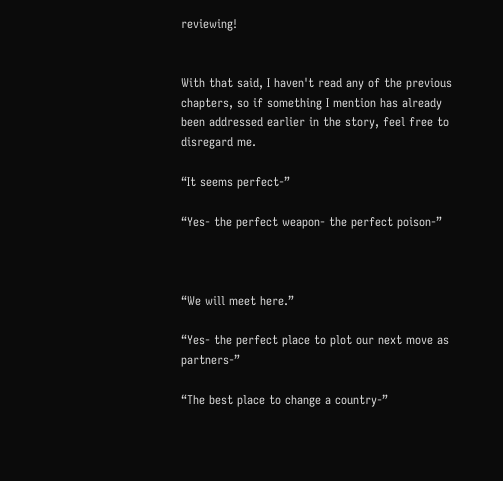reviewing!


With that said, I haven't read any of the previous chapters, so if something I mention has already been addressed earlier in the story, feel free to disregard me.

“It seems perfect-”

“Yes- the perfect weapon- the perfect poison-”



“We will meet here.”

“Yes- the perfect place to plot our next move as partners-”

“The best place to change a country-”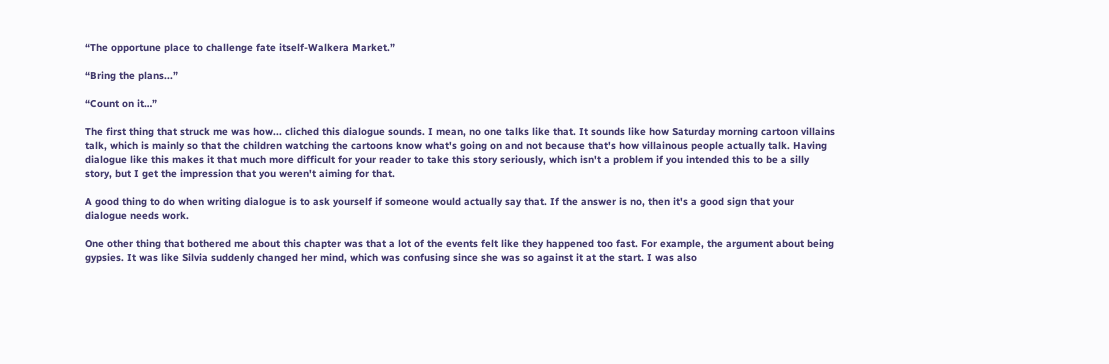“The opportune place to challenge fate itself-Walkera Market.”

“Bring the plans...”

“Count on it…”

The first thing that struck me was how... cliched this dialogue sounds. I mean, no one talks like that. It sounds like how Saturday morning cartoon villains talk, which is mainly so that the children watching the cartoons know what's going on and not because that's how villainous people actually talk. Having dialogue like this makes it that much more difficult for your reader to take this story seriously, which isn't a problem if you intended this to be a silly story, but I get the impression that you weren't aiming for that.

A good thing to do when writing dialogue is to ask yourself if someone would actually say that. If the answer is no, then it's a good sign that your dialogue needs work.

One other thing that bothered me about this chapter was that a lot of the events felt like they happened too fast. For example, the argument about being gypsies. It was like Silvia suddenly changed her mind, which was confusing since she was so against it at the start. I was also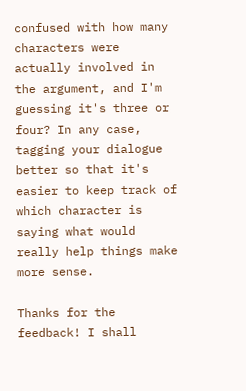confused with how many characters were actually involved in the argument, and I'm guessing it's three or four? In any case, tagging your dialogue better so that it's easier to keep track of which character is saying what would really help things make more sense.

Thanks for the feedback! I shall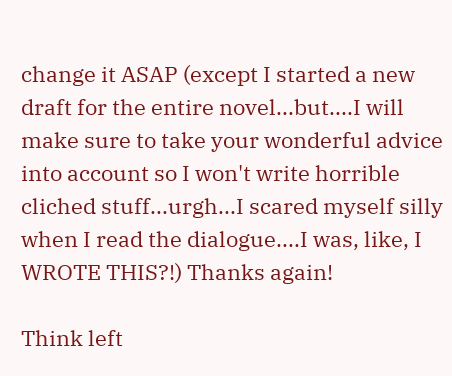change it ASAP (except I started a new draft for the entire novel...but....I will make sure to take your wonderful advice into account so I won't write horrible cliched stuff...urgh...I scared myself silly when I read the dialogue....I was, like, I WROTE THIS?!) Thanks again!

Think left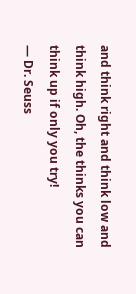and think right and think low and think high. Oh, the thinks you can think up if only you try!
— Dr. Seuss